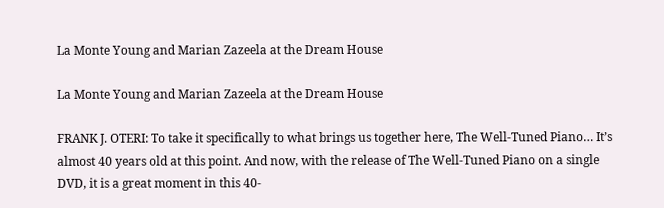La Monte Young and Marian Zazeela at the Dream House

La Monte Young and Marian Zazeela at the Dream House

FRANK J. OTERI: To take it specifically to what brings us together here, The Well-Tuned Piano… It’s almost 40 years old at this point. And now, with the release of The Well-Tuned Piano on a single DVD, it is a great moment in this 40-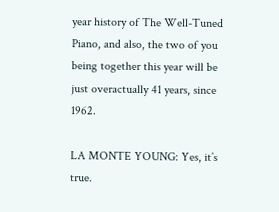year history of The Well-Tuned Piano, and also, the two of you being together this year will be just overactually 41 years, since 1962.

LA MONTE YOUNG: Yes, it’s true.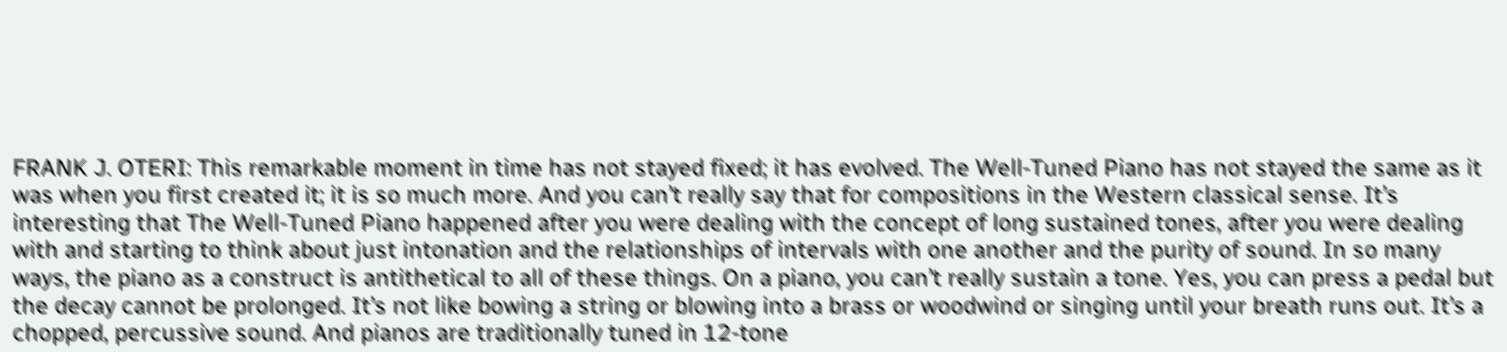FRANK J. OTERI: This remarkable moment in time has not stayed fixed; it has evolved. The Well-Tuned Piano has not stayed the same as it was when you first created it; it is so much more. And you can’t really say that for compositions in the Western classical sense. It’s interesting that The Well-Tuned Piano happened after you were dealing with the concept of long sustained tones, after you were dealing with and starting to think about just intonation and the relationships of intervals with one another and the purity of sound. In so many ways, the piano as a construct is antithetical to all of these things. On a piano, you can’t really sustain a tone. Yes, you can press a pedal but the decay cannot be prolonged. It’s not like bowing a string or blowing into a brass or woodwind or singing until your breath runs out. It’s a chopped, percussive sound. And pianos are traditionally tuned in 12-tone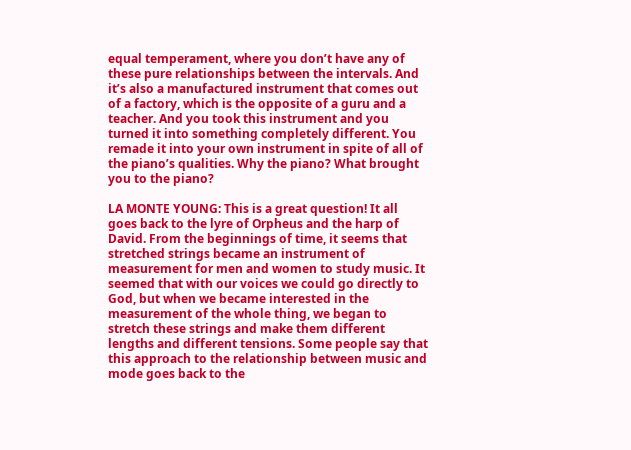equal temperament, where you don’t have any of these pure relationships between the intervals. And it’s also a manufactured instrument that comes out of a factory, which is the opposite of a guru and a teacher. And you took this instrument and you turned it into something completely different. You remade it into your own instrument in spite of all of the piano’s qualities. Why the piano? What brought you to the piano?

LA MONTE YOUNG: This is a great question! It all goes back to the lyre of Orpheus and the harp of David. From the beginnings of time, it seems that stretched strings became an instrument of measurement for men and women to study music. It seemed that with our voices we could go directly to God, but when we became interested in the measurement of the whole thing, we began to stretch these strings and make them different lengths and different tensions. Some people say that this approach to the relationship between music and mode goes back to the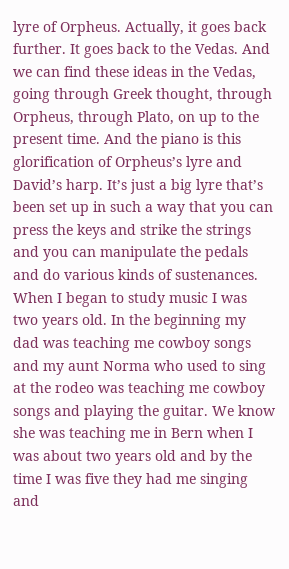lyre of Orpheus. Actually, it goes back further. It goes back to the Vedas. And we can find these ideas in the Vedas, going through Greek thought, through Orpheus, through Plato, on up to the present time. And the piano is this glorification of Orpheus’s lyre and David’s harp. It’s just a big lyre that’s been set up in such a way that you can press the keys and strike the strings and you can manipulate the pedals and do various kinds of sustenances. When I began to study music I was two years old. In the beginning my dad was teaching me cowboy songs and my aunt Norma who used to sing at the rodeo was teaching me cowboy songs and playing the guitar. We know she was teaching me in Bern when I was about two years old and by the time I was five they had me singing and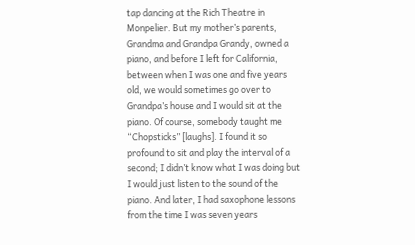tap dancing at the Rich Theatre in Monpelier. But my mother’s parents, Grandma and Grandpa Grandy, owned a piano, and before I left for California, between when I was one and five years old, we would sometimes go over to Grandpa’s house and I would sit at the piano. Of course, somebody taught me “Chopsticks” [laughs]. I found it so profound to sit and play the interval of a second; I didn’t know what I was doing but I would just listen to the sound of the piano. And later, I had saxophone lessons from the time I was seven years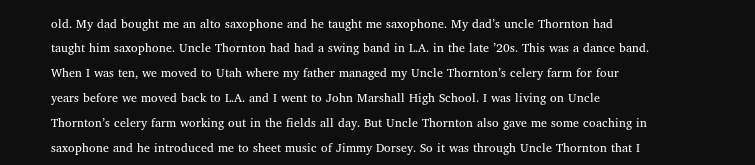old. My dad bought me an alto saxophone and he taught me saxophone. My dad’s uncle Thornton had taught him saxophone. Uncle Thornton had had a swing band in L.A. in the late ’20s. This was a dance band. When I was ten, we moved to Utah where my father managed my Uncle Thornton’s celery farm for four years before we moved back to L.A. and I went to John Marshall High School. I was living on Uncle Thornton’s celery farm working out in the fields all day. But Uncle Thornton also gave me some coaching in saxophone and he introduced me to sheet music of Jimmy Dorsey. So it was through Uncle Thornton that I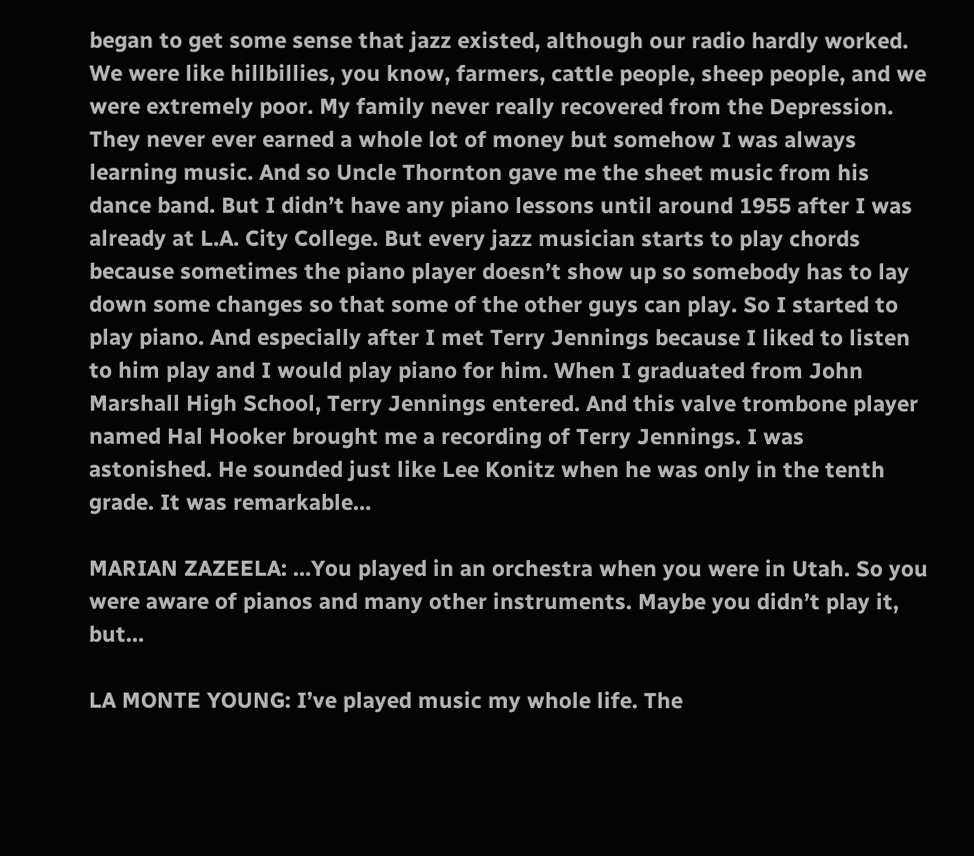began to get some sense that jazz existed, although our radio hardly worked. We were like hillbillies, you know, farmers, cattle people, sheep people, and we were extremely poor. My family never really recovered from the Depression. They never ever earned a whole lot of money but somehow I was always learning music. And so Uncle Thornton gave me the sheet music from his dance band. But I didn’t have any piano lessons until around 1955 after I was already at L.A. City College. But every jazz musician starts to play chords because sometimes the piano player doesn’t show up so somebody has to lay down some changes so that some of the other guys can play. So I started to play piano. And especially after I met Terry Jennings because I liked to listen to him play and I would play piano for him. When I graduated from John Marshall High School, Terry Jennings entered. And this valve trombone player named Hal Hooker brought me a recording of Terry Jennings. I was astonished. He sounded just like Lee Konitz when he was only in the tenth grade. It was remarkable…

MARIAN ZAZEELA: …You played in an orchestra when you were in Utah. So you were aware of pianos and many other instruments. Maybe you didn’t play it, but…

LA MONTE YOUNG: I’ve played music my whole life. The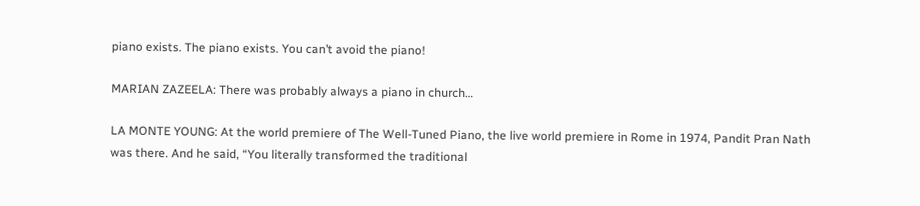piano exists. The piano exists. You can’t avoid the piano!

MARIAN ZAZEELA: There was probably always a piano in church…

LA MONTE YOUNG: At the world premiere of The Well-Tuned Piano, the live world premiere in Rome in 1974, Pandit Pran Nath was there. And he said, “You literally transformed the traditional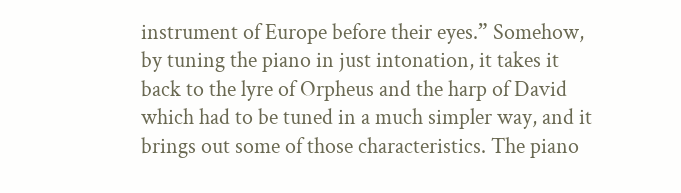instrument of Europe before their eyes.” Somehow, by tuning the piano in just intonation, it takes it back to the lyre of Orpheus and the harp of David which had to be tuned in a much simpler way, and it brings out some of those characteristics. The piano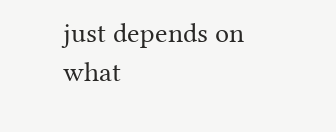just depends on what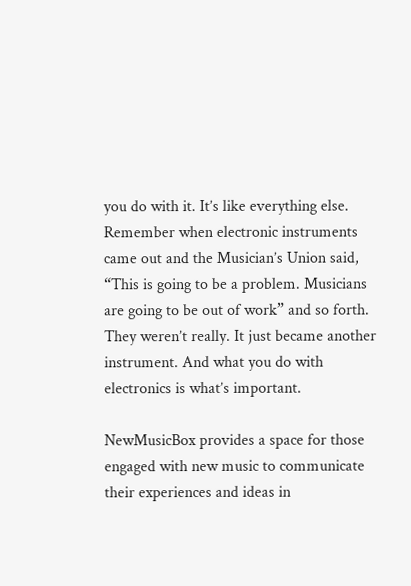you do with it. It’s like everything else. Remember when electronic instruments came out and the Musician’s Union said, “This is going to be a problem. Musicians are going to be out of work” and so forth. They weren’t really. It just became another instrument. And what you do with electronics is what’s important.

NewMusicBox provides a space for those engaged with new music to communicate their experiences and ideas in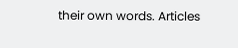their own words. Articles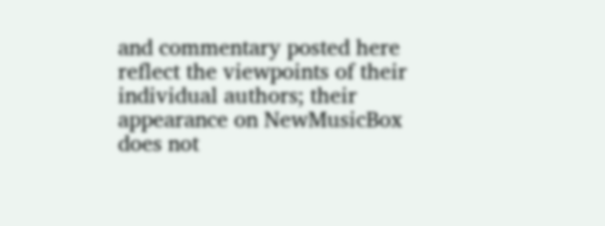and commentary posted here reflect the viewpoints of their individual authors; their appearance on NewMusicBox does not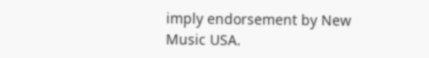imply endorsement by New Music USA.